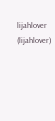lijahlover (lijahlover)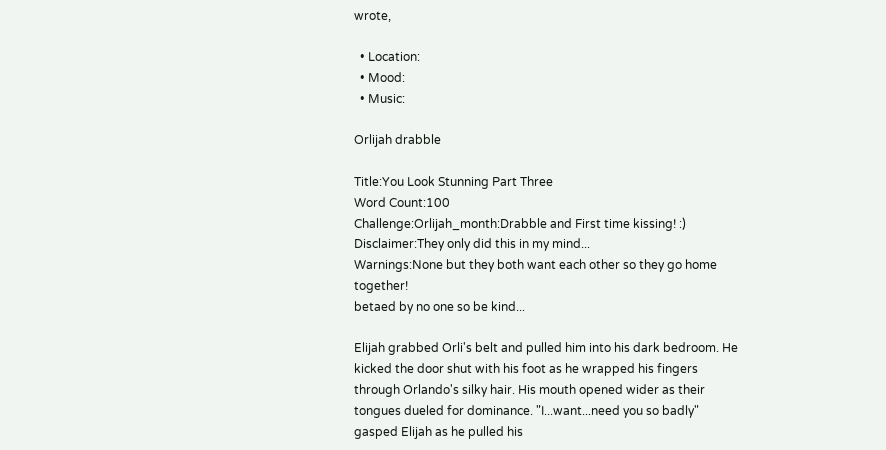wrote,

  • Location:
  • Mood:
  • Music:

Orlijah drabble

Title:You Look Stunning Part Three
Word Count:100
Challenge:Orlijah_month:Drabble and First time kissing! :)
Disclaimer:They only did this in my mind...
Warnings:None but they both want each other so they go home together!
betaed by no one so be kind...

Elijah grabbed Orli's belt and pulled him into his dark bedroom. He kicked the door shut with his foot as he wrapped his fingers through Orlando's silky hair. His mouth opened wider as their tongues dueled for dominance. "I...want...need you so badly" gasped Elijah as he pulled his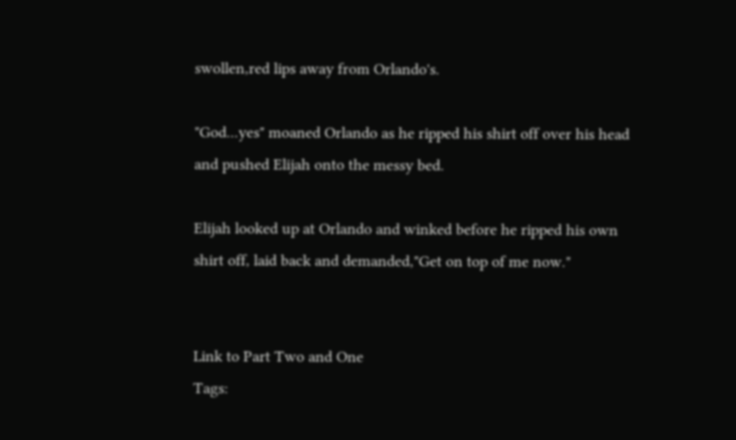swollen,red lips away from Orlando's.

"God...yes" moaned Orlando as he ripped his shirt off over his head and pushed Elijah onto the messy bed.

Elijah looked up at Orlando and winked before he ripped his own shirt off, laid back and demanded,"Get on top of me now."


Link to Part Two and One
Tags: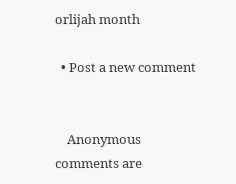orlijah month

  • Post a new comment


    Anonymous comments are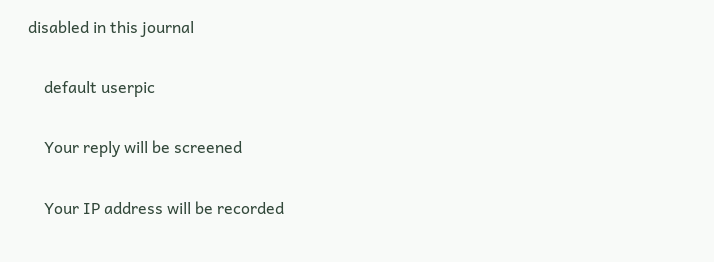disabled in this journal

    default userpic

    Your reply will be screened

    Your IP address will be recorded